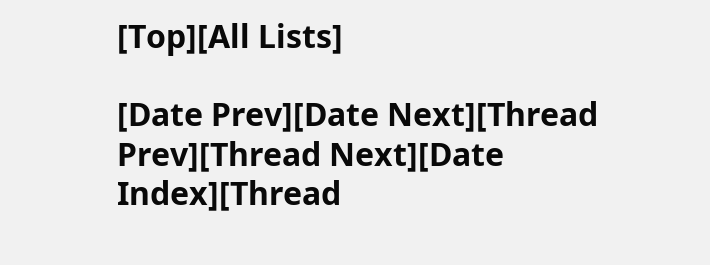[Top][All Lists]

[Date Prev][Date Next][Thread Prev][Thread Next][Date Index][Thread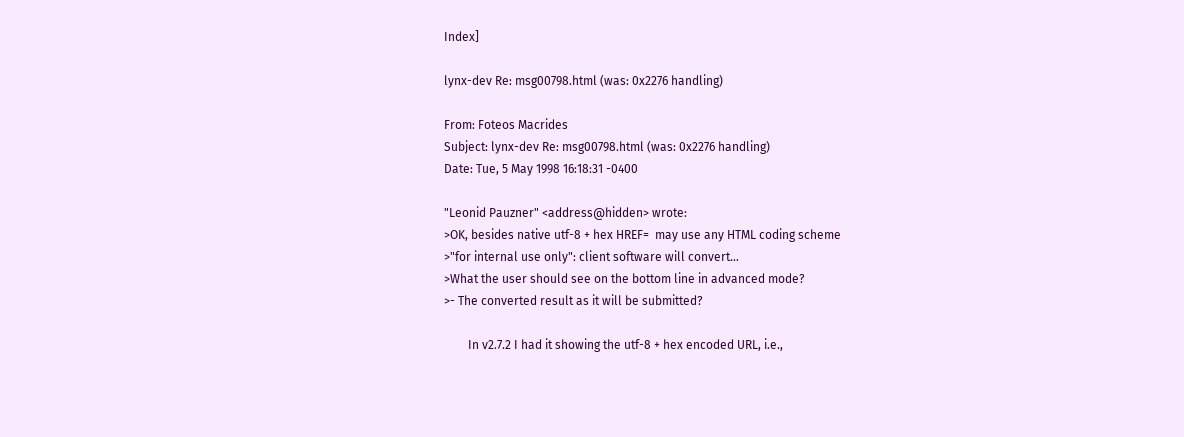Index]

lynx-dev Re: msg00798.html (was: 0x2276 handling)

From: Foteos Macrides
Subject: lynx-dev Re: msg00798.html (was: 0x2276 handling)
Date: Tue, 5 May 1998 16:18:31 -0400

"Leonid Pauzner" <address@hidden> wrote:
>OK, besides native utf-8 + hex HREF=  may use any HTML coding scheme
>"for internal use only": client software will convert...
>What the user should see on the bottom line in advanced mode?
>- The converted result as it will be submitted?

        In v2.7.2 I had it showing the utf-8 + hex encoded URL, i.e.,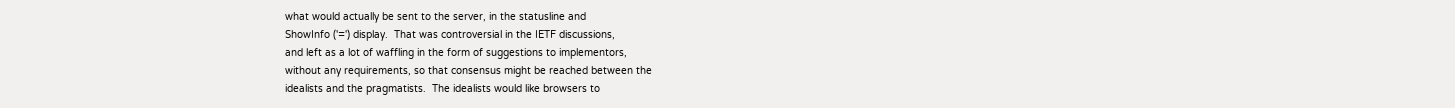what would actually be sent to the server, in the statusline and
ShowInfo ('=') display.  That was controversial in the IETF discussions,
and left as a lot of waffling in the form of suggestions to implementors,
without any requirements, so that consensus might be reached between the
idealists and the pragmatists.  The idealists would like browsers to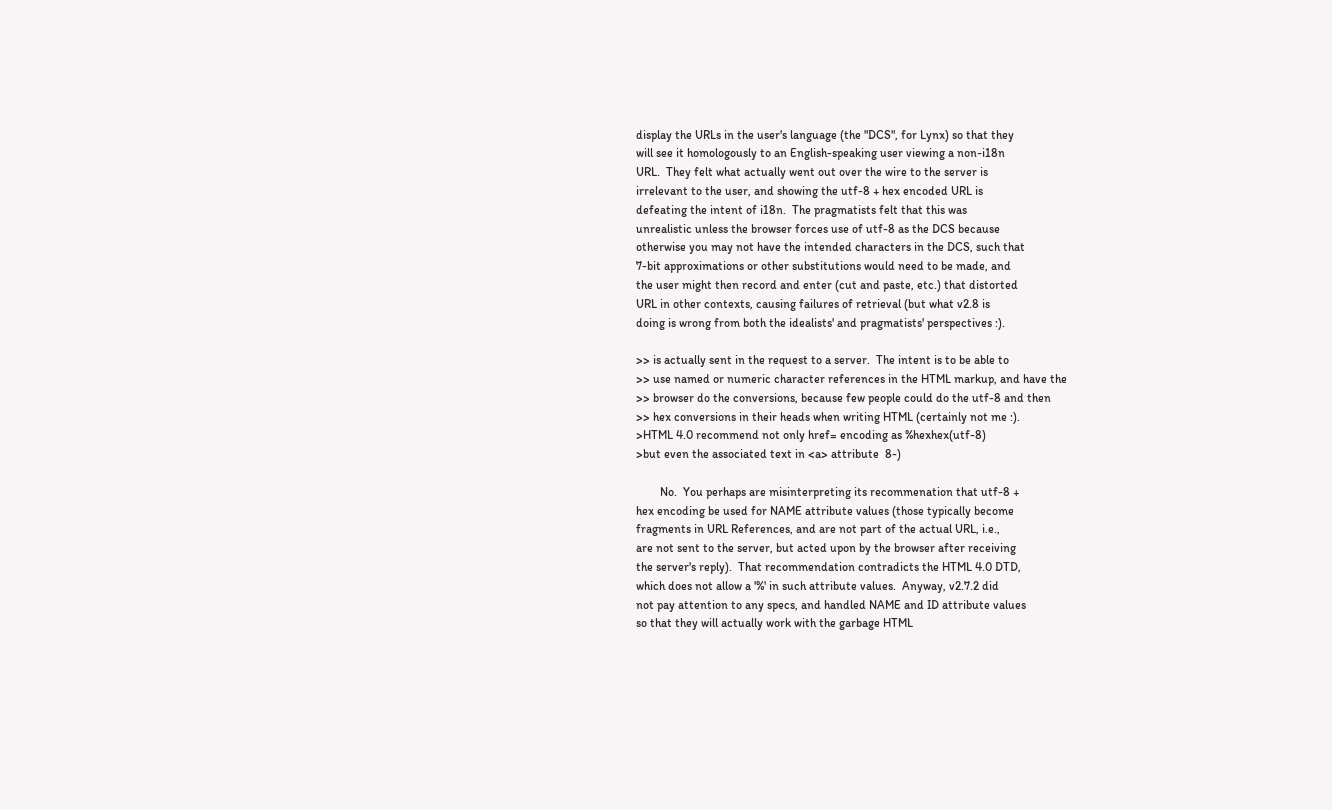display the URLs in the user's language (the "DCS", for Lynx) so that they
will see it homologously to an English-speaking user viewing a non-i18n
URL.  They felt what actually went out over the wire to the server is
irrelevant to the user, and showing the utf-8 + hex encoded URL is
defeating the intent of i18n.  The pragmatists felt that this was
unrealistic unless the browser forces use of utf-8 as the DCS because
otherwise you may not have the intended characters in the DCS, such that
7-bit approximations or other substitutions would need to be made, and
the user might then record and enter (cut and paste, etc.) that distorted
URL in other contexts, causing failures of retrieval (but what v2.8 is
doing is wrong from both the idealists' and pragmatists' perspectives :).

>> is actually sent in the request to a server.  The intent is to be able to
>> use named or numeric character references in the HTML markup, and have the
>> browser do the conversions, because few people could do the utf-8 and then
>> hex conversions in their heads when writing HTML (certainly not me :).
>HTML 4.0 recommend not only href= encoding as %hexhex(utf-8)
>but even the associated text in <a> attribute  8-)

        No.  You perhaps are misinterpreting its recommenation that utf-8 +
hex encoding be used for NAME attribute values (those typically become
fragments in URL References, and are not part of the actual URL, i.e.,
are not sent to the server, but acted upon by the browser after receiving
the server's reply).  That recommendation contradicts the HTML 4.0 DTD,
which does not allow a '%' in such attribute values.  Anyway, v2.7.2 did
not pay attention to any specs, and handled NAME and ID attribute values
so that they will actually work with the garbage HTML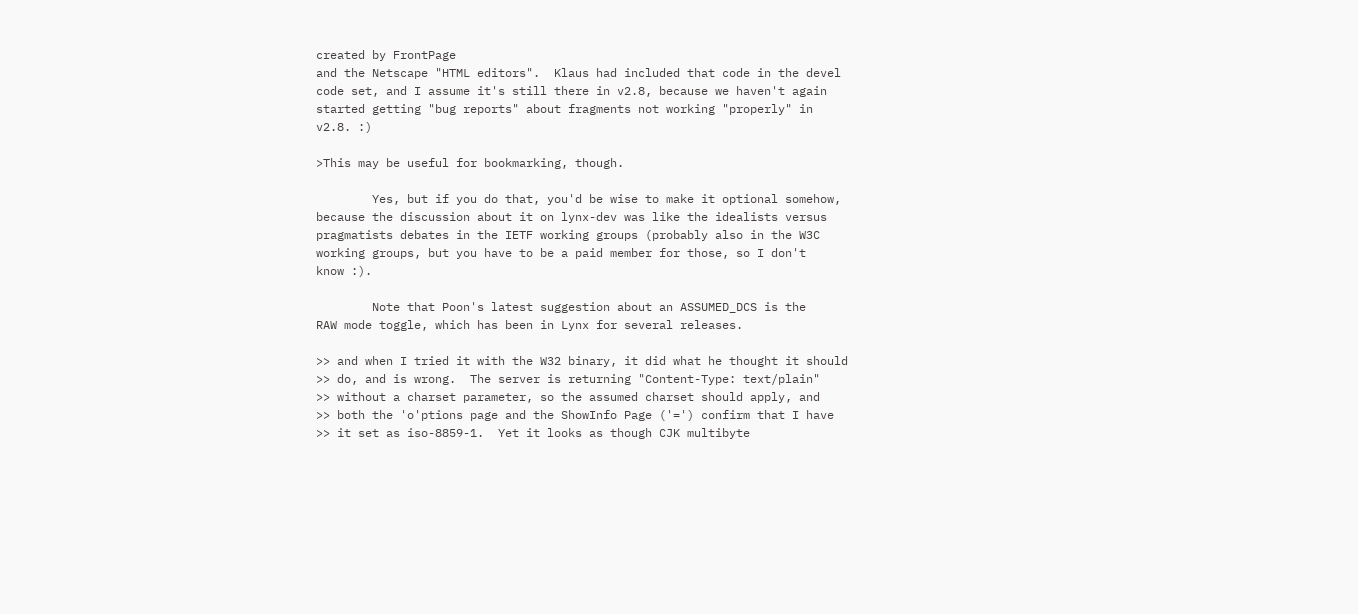created by FrontPage
and the Netscape "HTML editors".  Klaus had included that code in the devel
code set, and I assume it's still there in v2.8, because we haven't again
started getting "bug reports" about fragments not working "properly" in
v2.8. :)

>This may be useful for bookmarking, though.

        Yes, but if you do that, you'd be wise to make it optional somehow,
because the discussion about it on lynx-dev was like the idealists versus
pragmatists debates in the IETF working groups (probably also in the W3C
working groups, but you have to be a paid member for those, so I don't
know :).

        Note that Poon's latest suggestion about an ASSUMED_DCS is the
RAW mode toggle, which has been in Lynx for several releases.

>> and when I tried it with the W32 binary, it did what he thought it should
>> do, and is wrong.  The server is returning "Content-Type: text/plain"
>> without a charset parameter, so the assumed charset should apply, and
>> both the 'o'ptions page and the ShowInfo Page ('=') confirm that I have
>> it set as iso-8859-1.  Yet it looks as though CJK multibyte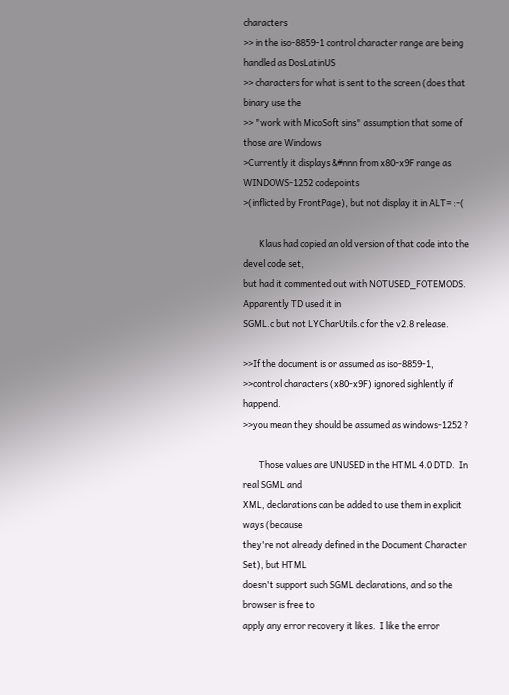characters
>> in the iso-8859-1 control character range are being handled as DosLatinUS
>> characters for what is sent to the screen (does that binary use the
>> "work with MicoSoft sins" assumption that some of those are Windows
>Currently it displays &#nnn from x80-x9F range as WINDOWS-1252 codepoints
>(inflicted by FrontPage), but not display it in ALT= :-(

        Klaus had copied an old version of that code into the devel code set,
but had it commented out with NOTUSED_FOTEMODS.  Apparently TD used it in
SGML.c but not LYCharUtils.c for the v2.8 release.

>>If the document is or assumed as iso-8859-1,
>>control characters (x80-x9F) ignored sighlently if happend.
>>you mean they should be assumed as windows-1252 ?

        Those values are UNUSED in the HTML 4.0 DTD.  In real SGML and
XML, declarations can be added to use them in explicit ways (because
they're not already defined in the Document Character Set), but HTML
doesn't support such SGML declarations, and so the browser is free to
apply any error recovery it likes.  I like the error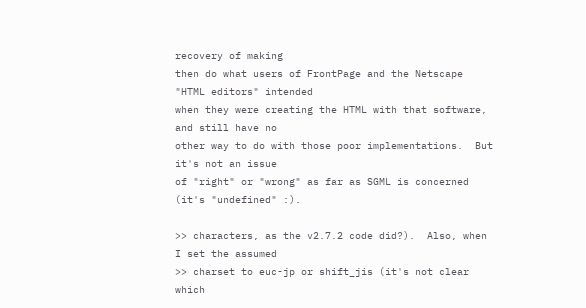recovery of making
then do what users of FrontPage and the Netscape "HTML editors" intended
when they were creating the HTML with that software, and still have no
other way to do with those poor implementations.  But it's not an issue
of "right" or "wrong" as far as SGML is concerned (it's "undefined" :).

>> characters, as the v2.7.2 code did?).  Also, when I set the assumed
>> charset to euc-jp or shift_jis (it's not clear which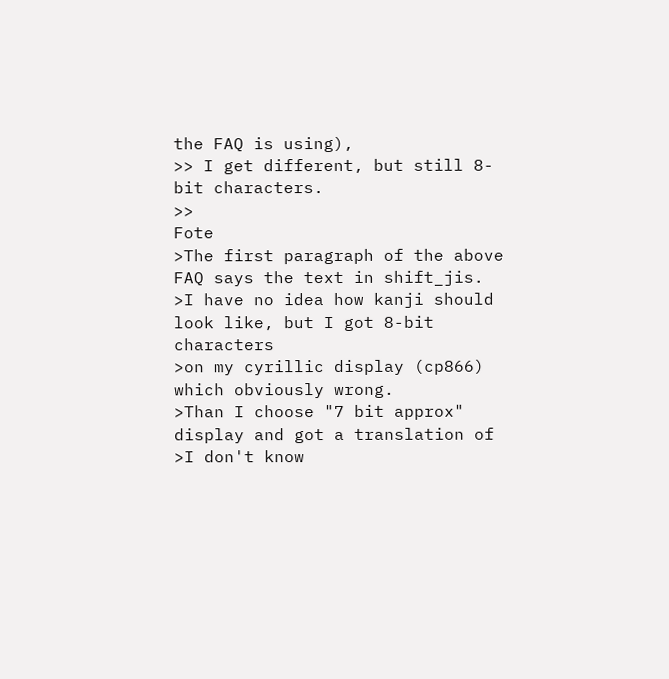the FAQ is using),
>> I get different, but still 8-bit characters.
>>                                 Fote
>The first paragraph of the above FAQ says the text in shift_jis.
>I have no idea how kanji should look like, but I got 8-bit characters
>on my cyrillic display (cp866) which obviously wrong.
>Than I choose "7 bit approx" display and got a translation of
>I don't know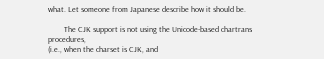what. Let someone from Japanese describe how it should be.

        The CJK support is not using the Unicode-based chartrans procedures,
(i.e., when the charset is CJK, and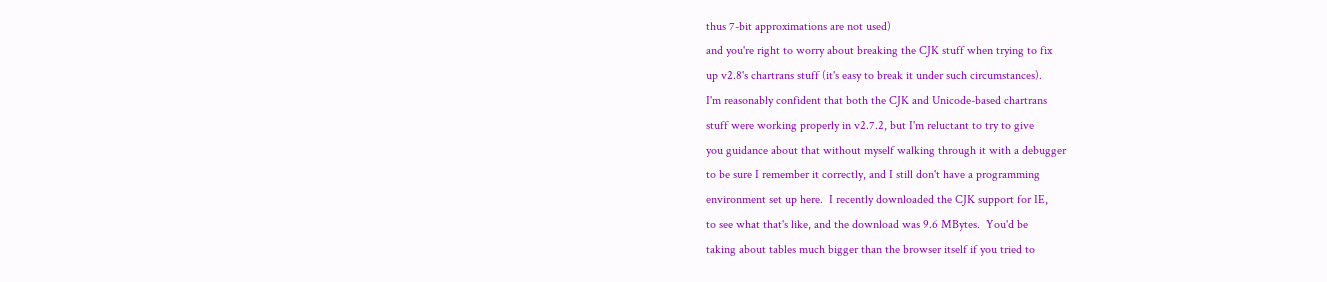thus 7-bit approximations are not used)
and you're right to worry about breaking the CJK stuff when trying to fix
up v2.8's chartrans stuff (it's easy to break it under such circumstances).
I'm reasonably confident that both the CJK and Unicode-based chartrans
stuff were working properly in v2.7.2, but I'm reluctant to try to give
you guidance about that without myself walking through it with a debugger
to be sure I remember it correctly, and I still don't have a programming
environment set up here.  I recently downloaded the CJK support for IE,
to see what that's like, and the download was 9.6 MBytes.  You'd be
taking about tables much bigger than the browser itself if you tried to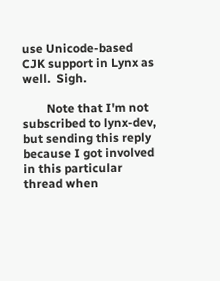use Unicode-based CJK support in Lynx as well.  Sigh.

        Note that I'm not subscribed to lynx-dev, but sending this reply
because I got involved in this particular thread when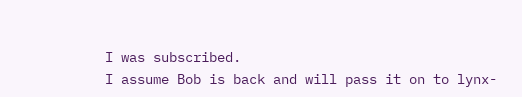I was subscribed.
I assume Bob is back and will pass it on to lynx-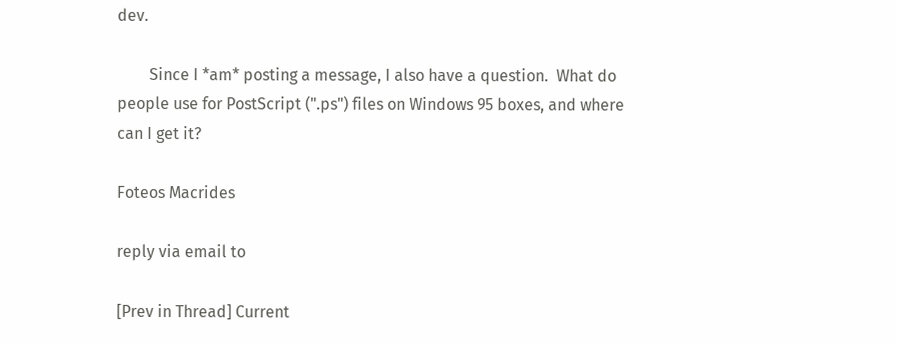dev.

        Since I *am* posting a message, I also have a question.  What do
people use for PostScript (".ps") files on Windows 95 boxes, and where
can I get it?

Foteos Macrides

reply via email to

[Prev in Thread] Current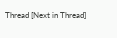Thread [Next in Thread]